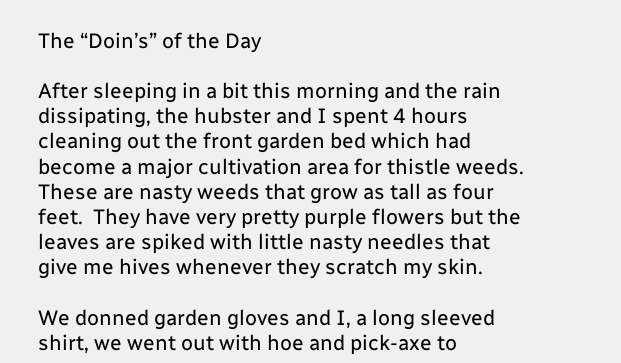The “Doin’s” of the Day

After sleeping in a bit this morning and the rain dissipating, the hubster and I spent 4 hours cleaning out the front garden bed which had become a major cultivation area for thistle weeds.  These are nasty weeds that grow as tall as four feet.  They have very pretty purple flowers but the leaves are spiked with little nasty needles that give me hives whenever they scratch my skin.

We donned garden gloves and I, a long sleeved shirt, we went out with hoe and pick-axe to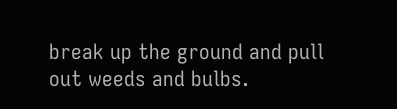break up the ground and pull out weeds and bulbs.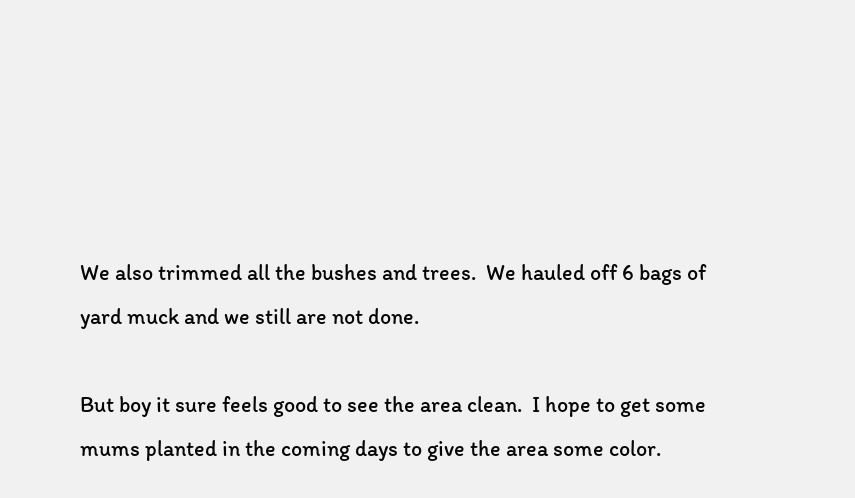We also trimmed all the bushes and trees.  We hauled off 6 bags of yard muck and we still are not done.

But boy it sure feels good to see the area clean.  I hope to get some mums planted in the coming days to give the area some color.